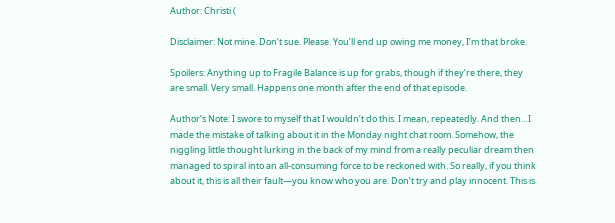Author: Christi (

Disclaimer: Not mine. Don’t sue. Please. You’ll end up owing me money, I’m that broke.

Spoilers: Anything up to Fragile Balance is up for grabs, though if they’re there, they are small. Very small. Happens one month after the end of that episode.

Author’s Note: I swore to myself that I wouldn’t do this. I mean, repeatedly. And then…I made the mistake of talking about it in the Monday night chat room. Somehow, the niggling little thought lurking in the back of my mind from a really peculiar dream then managed to spiral into an all-consuming force to be reckoned with. So really, if you think about it, this is all their fault—you know who you are. Don’t try and play innocent. This is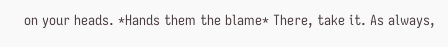on your heads. *Hands them the blame* There, take it. As always,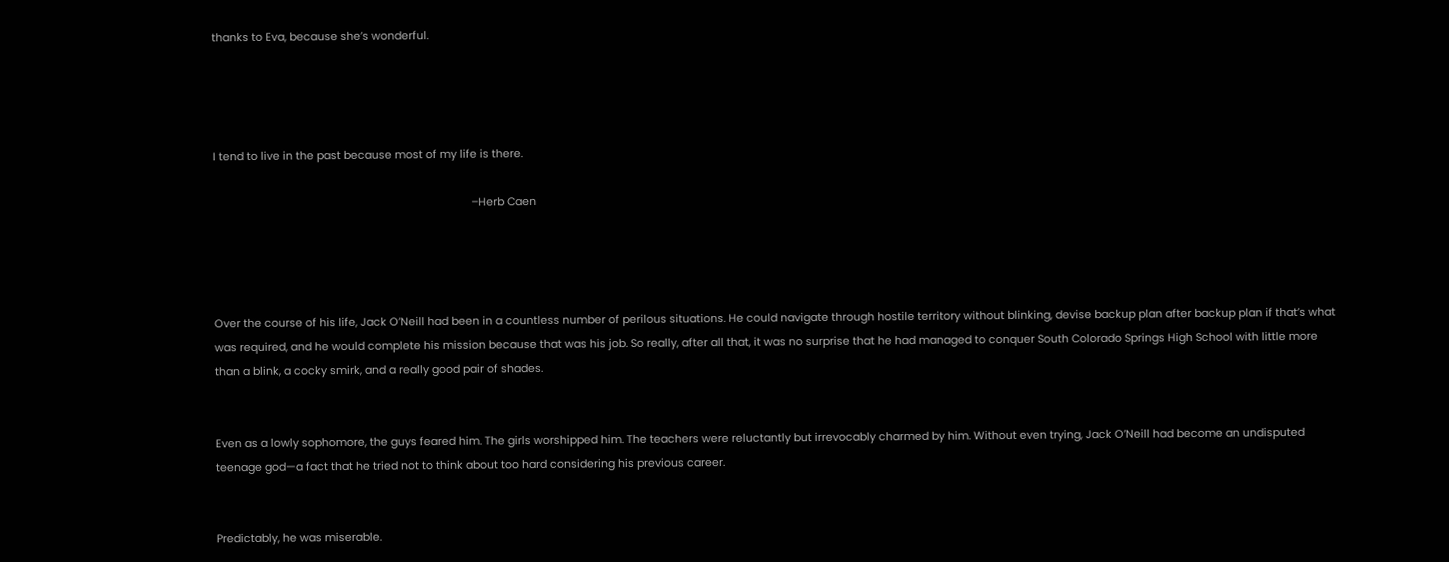thanks to Eva, because she’s wonderful.




I tend to live in the past because most of my life is there.

                                                                                      –Herb Caen




Over the course of his life, Jack O’Neill had been in a countless number of perilous situations. He could navigate through hostile territory without blinking, devise backup plan after backup plan if that’s what was required, and he would complete his mission because that was his job. So really, after all that, it was no surprise that he had managed to conquer South Colorado Springs High School with little more than a blink, a cocky smirk, and a really good pair of shades.


Even as a lowly sophomore, the guys feared him. The girls worshipped him. The teachers were reluctantly but irrevocably charmed by him. Without even trying, Jack O’Neill had become an undisputed teenage god—a fact that he tried not to think about too hard considering his previous career.


Predictably, he was miserable.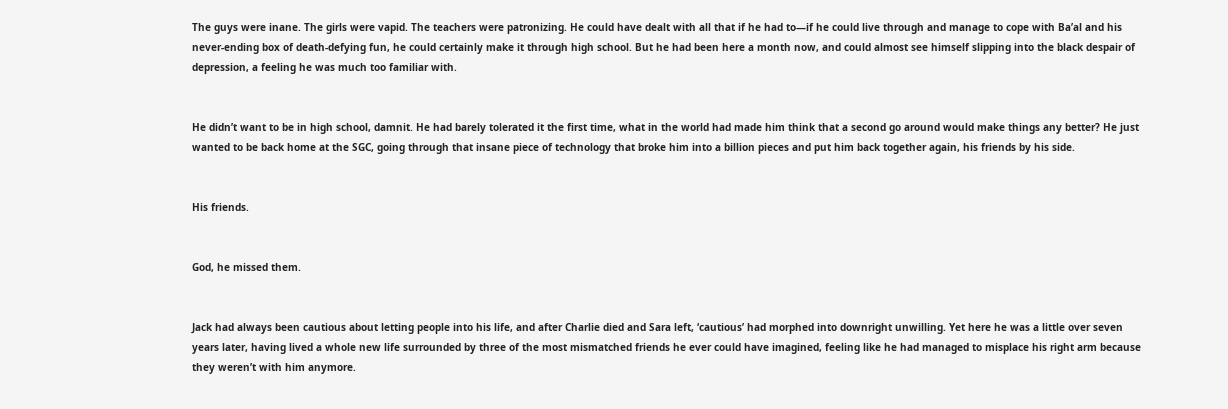The guys were inane. The girls were vapid. The teachers were patronizing. He could have dealt with all that if he had to—if he could live through and manage to cope with Ba’al and his never-ending box of death-defying fun, he could certainly make it through high school. But he had been here a month now, and could almost see himself slipping into the black despair of depression, a feeling he was much too familiar with.


He didn’t want to be in high school, damnit. He had barely tolerated it the first time, what in the world had made him think that a second go around would make things any better? He just wanted to be back home at the SGC, going through that insane piece of technology that broke him into a billion pieces and put him back together again, his friends by his side.


His friends.


God, he missed them.


Jack had always been cautious about letting people into his life, and after Charlie died and Sara left, ‘cautious’ had morphed into downright unwilling. Yet here he was a little over seven years later, having lived a whole new life surrounded by three of the most mismatched friends he ever could have imagined, feeling like he had managed to misplace his right arm because they weren’t with him anymore.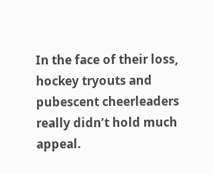In the face of their loss, hockey tryouts and pubescent cheerleaders really didn’t hold much appeal.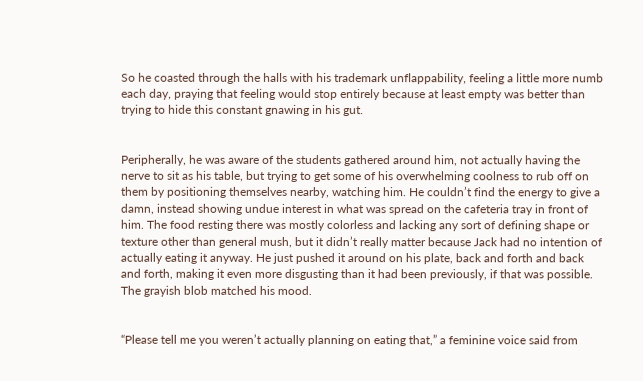So he coasted through the halls with his trademark unflappability, feeling a little more numb each day, praying that feeling would stop entirely because at least empty was better than trying to hide this constant gnawing in his gut.


Peripherally, he was aware of the students gathered around him, not actually having the nerve to sit as his table, but trying to get some of his overwhelming coolness to rub off on them by positioning themselves nearby, watching him. He couldn’t find the energy to give a damn, instead showing undue interest in what was spread on the cafeteria tray in front of him. The food resting there was mostly colorless and lacking any sort of defining shape or texture other than general mush, but it didn’t really matter because Jack had no intention of actually eating it anyway. He just pushed it around on his plate, back and forth and back and forth, making it even more disgusting than it had been previously, if that was possible. The grayish blob matched his mood.


“Please tell me you weren’t actually planning on eating that,” a feminine voice said from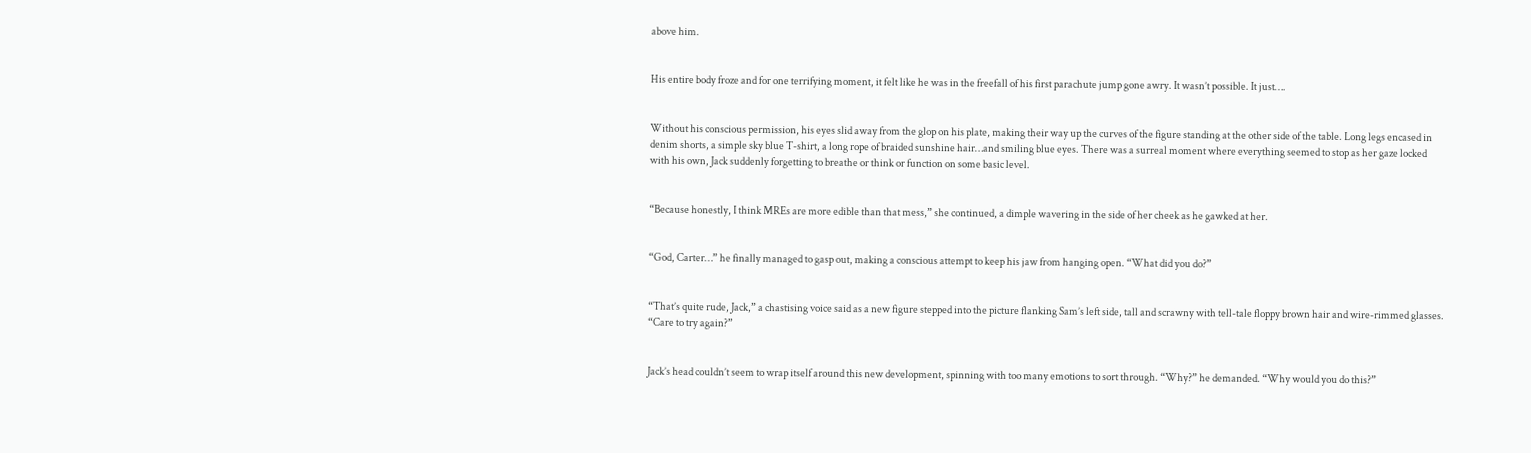above him.


His entire body froze and for one terrifying moment, it felt like he was in the freefall of his first parachute jump gone awry. It wasn’t possible. It just….


Without his conscious permission, his eyes slid away from the glop on his plate, making their way up the curves of the figure standing at the other side of the table. Long legs encased in denim shorts, a simple sky blue T-shirt, a long rope of braided sunshine hair…and smiling blue eyes. There was a surreal moment where everything seemed to stop as her gaze locked with his own, Jack suddenly forgetting to breathe or think or function on some basic level.


“Because honestly, I think MREs are more edible than that mess,” she continued, a dimple wavering in the side of her cheek as he gawked at her.


“God, Carter…” he finally managed to gasp out, making a conscious attempt to keep his jaw from hanging open. “What did you do?”


“That’s quite rude, Jack,” a chastising voice said as a new figure stepped into the picture flanking Sam’s left side, tall and scrawny with tell-tale floppy brown hair and wire-rimmed glasses. “Care to try again?”


Jack’s head couldn’t seem to wrap itself around this new development, spinning with too many emotions to sort through. “Why?” he demanded. “Why would you do this?”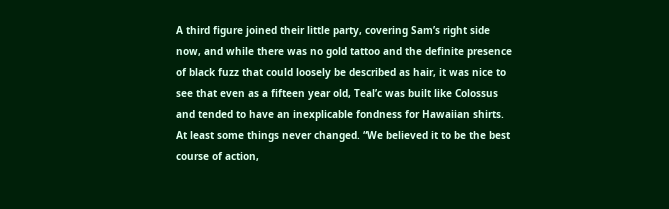A third figure joined their little party, covering Sam’s right side now, and while there was no gold tattoo and the definite presence of black fuzz that could loosely be described as hair, it was nice to see that even as a fifteen year old, Teal’c was built like Colossus and tended to have an inexplicable fondness for Hawaiian shirts. At least some things never changed. “We believed it to be the best course of action,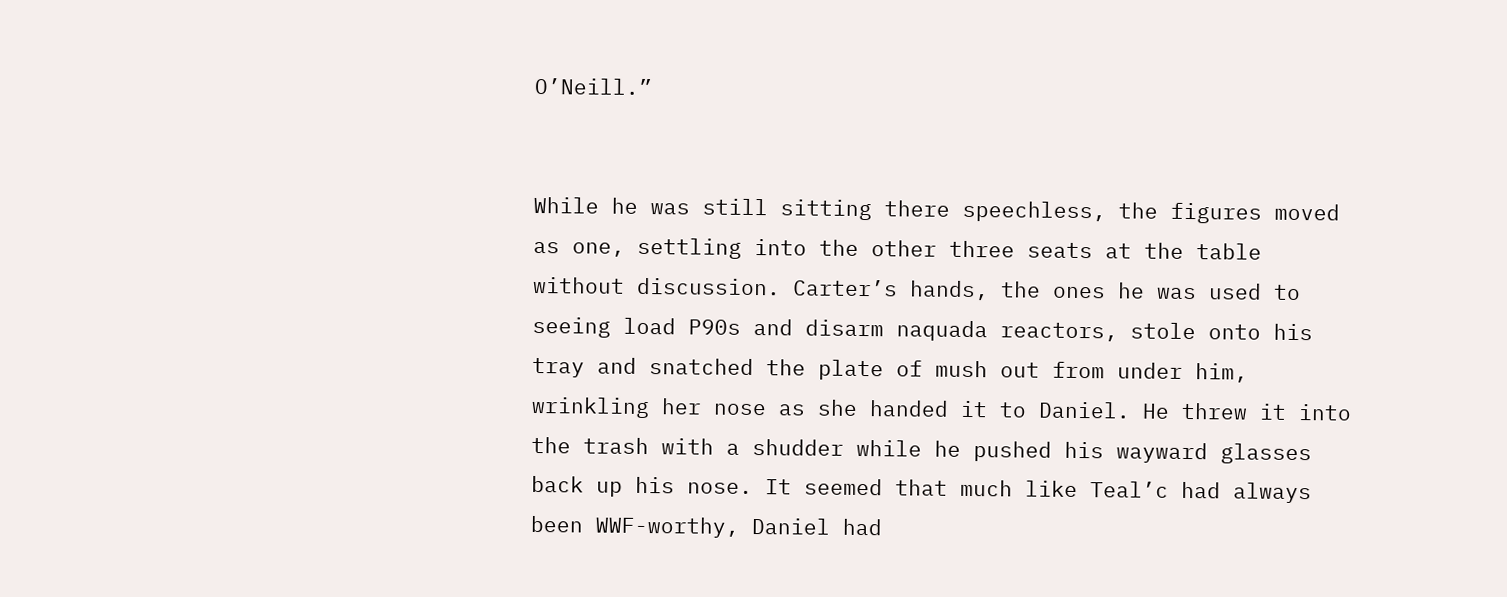O’Neill.”


While he was still sitting there speechless, the figures moved as one, settling into the other three seats at the table without discussion. Carter’s hands, the ones he was used to seeing load P90s and disarm naquada reactors, stole onto his tray and snatched the plate of mush out from under him, wrinkling her nose as she handed it to Daniel. He threw it into the trash with a shudder while he pushed his wayward glasses back up his nose. It seemed that much like Teal’c had always been WWF-worthy, Daniel had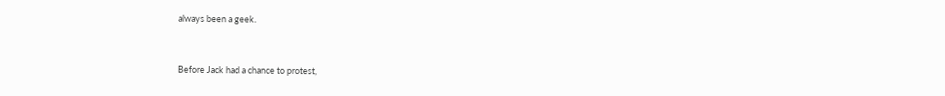always been a geek.


Before Jack had a chance to protest,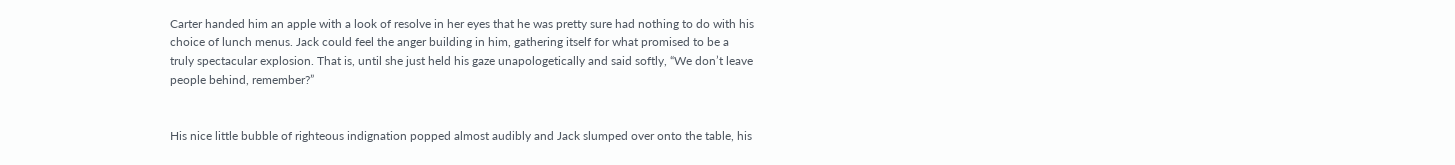Carter handed him an apple with a look of resolve in her eyes that he was pretty sure had nothing to do with his choice of lunch menus. Jack could feel the anger building in him, gathering itself for what promised to be a truly spectacular explosion. That is, until she just held his gaze unapologetically and said softly, “We don’t leave people behind, remember?”


His nice little bubble of righteous indignation popped almost audibly and Jack slumped over onto the table, his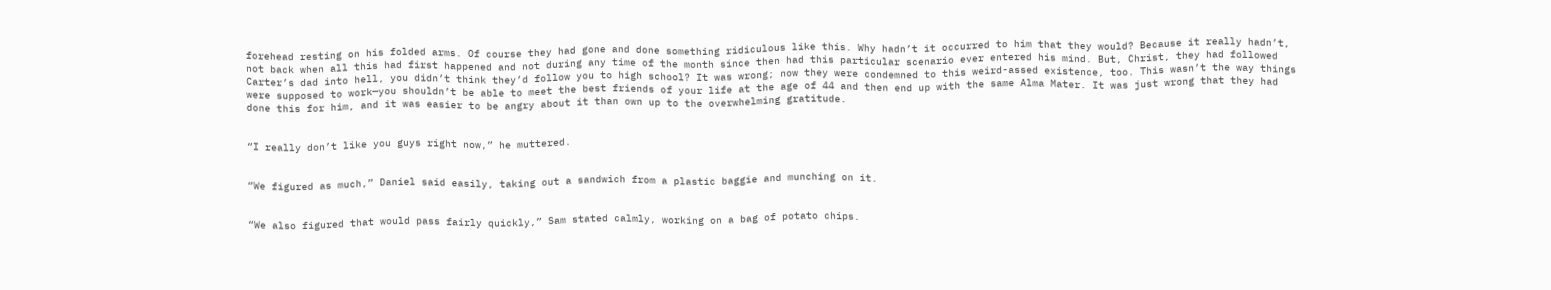forehead resting on his folded arms. Of course they had gone and done something ridiculous like this. Why hadn’t it occurred to him that they would? Because it really hadn’t, not back when all this had first happened and not during any time of the month since then had this particular scenario ever entered his mind. But, Christ, they had followed Carter’s dad into hell, you didn’t think they’d follow you to high school? It was wrong; now they were condemned to this weird-assed existence, too. This wasn’t the way things were supposed to work—you shouldn’t be able to meet the best friends of your life at the age of 44 and then end up with the same Alma Mater. It was just wrong that they had done this for him, and it was easier to be angry about it than own up to the overwhelming gratitude.


“I really don’t like you guys right now,” he muttered.


“We figured as much,” Daniel said easily, taking out a sandwich from a plastic baggie and munching on it.


“We also figured that would pass fairly quickly,” Sam stated calmly, working on a bag of potato chips.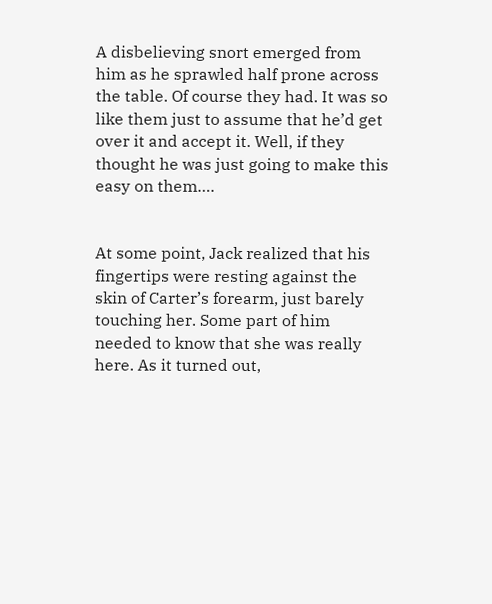A disbelieving snort emerged from him as he sprawled half prone across the table. Of course they had. It was so like them just to assume that he’d get over it and accept it. Well, if they thought he was just going to make this easy on them….


At some point, Jack realized that his fingertips were resting against the skin of Carter’s forearm, just barely touching her. Some part of him needed to know that she was really here. As it turned out,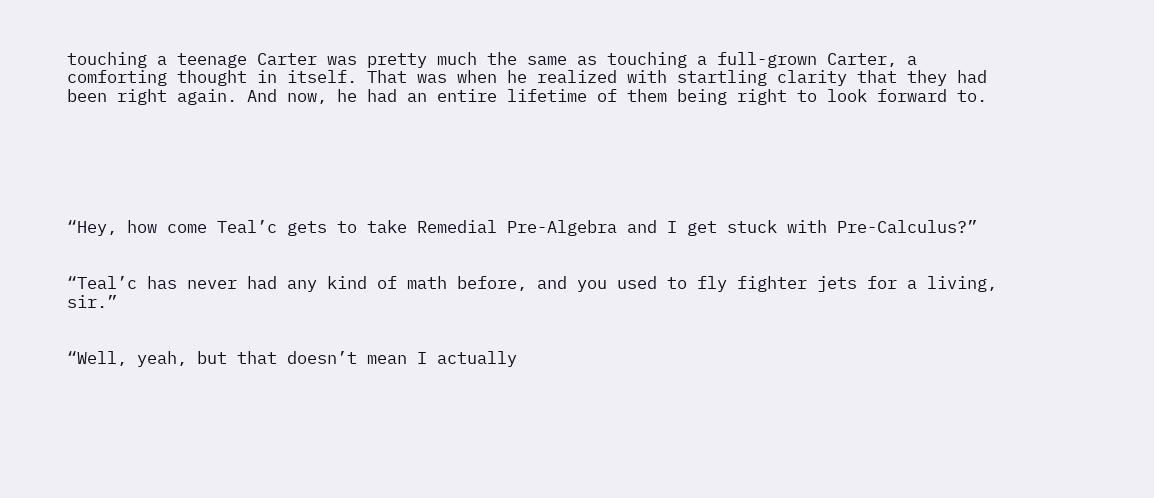touching a teenage Carter was pretty much the same as touching a full-grown Carter, a comforting thought in itself. That was when he realized with startling clarity that they had been right again. And now, he had an entire lifetime of them being right to look forward to.






“Hey, how come Teal’c gets to take Remedial Pre-Algebra and I get stuck with Pre-Calculus?”


“Teal’c has never had any kind of math before, and you used to fly fighter jets for a living, sir.”


“Well, yeah, but that doesn’t mean I actually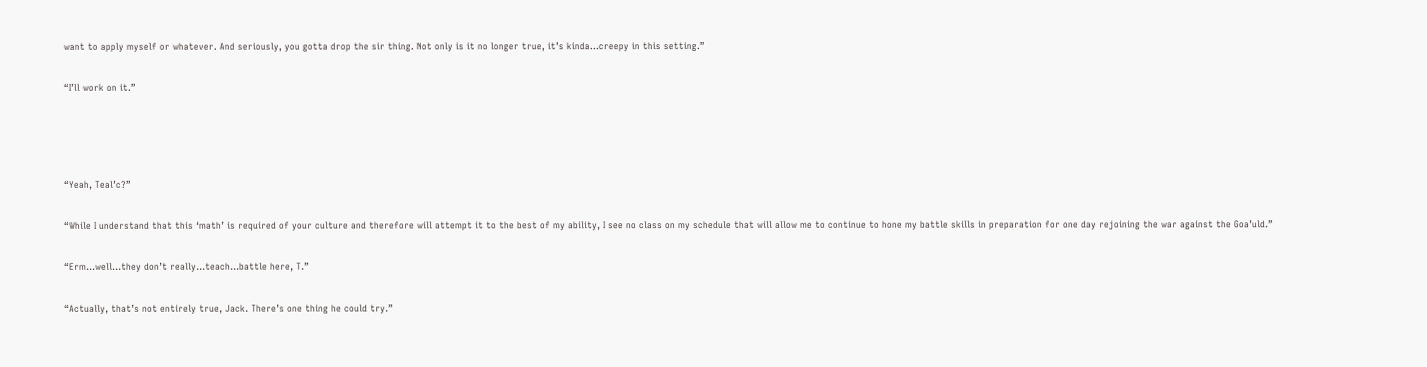want to apply myself or whatever. And seriously, you gotta drop the sir thing. Not only is it no longer true, it’s kinda…creepy in this setting.”


“I’ll work on it.”






“Yeah, Teal’c?”


“While I understand that this ‘math’ is required of your culture and therefore will attempt it to the best of my ability, I see no class on my schedule that will allow me to continue to hone my battle skills in preparation for one day rejoining the war against the Goa’uld.”


“Erm…well…they don’t really…teach…battle here, T.”


“Actually, that’s not entirely true, Jack. There’s one thing he could try.”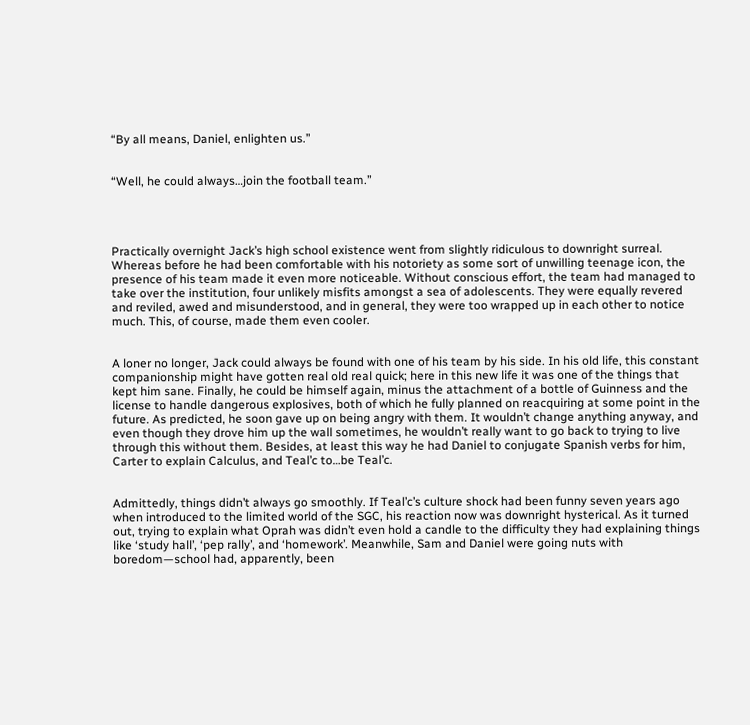“By all means, Daniel, enlighten us.”


“Well, he could always…join the football team.”




Practically overnight Jack’s high school existence went from slightly ridiculous to downright surreal. Whereas before he had been comfortable with his notoriety as some sort of unwilling teenage icon, the presence of his team made it even more noticeable. Without conscious effort, the team had managed to take over the institution, four unlikely misfits amongst a sea of adolescents. They were equally revered and reviled, awed and misunderstood, and in general, they were too wrapped up in each other to notice much. This, of course, made them even cooler.


A loner no longer, Jack could always be found with one of his team by his side. In his old life, this constant companionship might have gotten real old real quick; here in this new life it was one of the things that kept him sane. Finally, he could be himself again, minus the attachment of a bottle of Guinness and the license to handle dangerous explosives, both of which he fully planned on reacquiring at some point in the future. As predicted, he soon gave up on being angry with them. It wouldn’t change anything anyway, and even though they drove him up the wall sometimes, he wouldn’t really want to go back to trying to live through this without them. Besides, at least this way he had Daniel to conjugate Spanish verbs for him, Carter to explain Calculus, and Teal’c to…be Teal’c.


Admittedly, things didn’t always go smoothly. If Teal’c’s culture shock had been funny seven years ago when introduced to the limited world of the SGC, his reaction now was downright hysterical. As it turned out, trying to explain what Oprah was didn’t even hold a candle to the difficulty they had explaining things like ‘study hall’, ‘pep rally’, and ‘homework’. Meanwhile, Sam and Daniel were going nuts with boredom—school had, apparently, been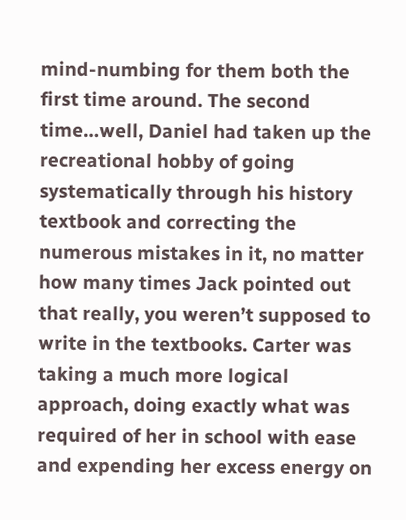mind-numbing for them both the first time around. The second time…well, Daniel had taken up the recreational hobby of going systematically through his history textbook and correcting the numerous mistakes in it, no matter how many times Jack pointed out that really, you weren’t supposed to write in the textbooks. Carter was taking a much more logical approach, doing exactly what was required of her in school with ease and expending her excess energy on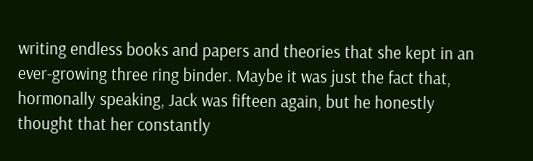writing endless books and papers and theories that she kept in an ever-growing three ring binder. Maybe it was just the fact that, hormonally speaking, Jack was fifteen again, but he honestly thought that her constantly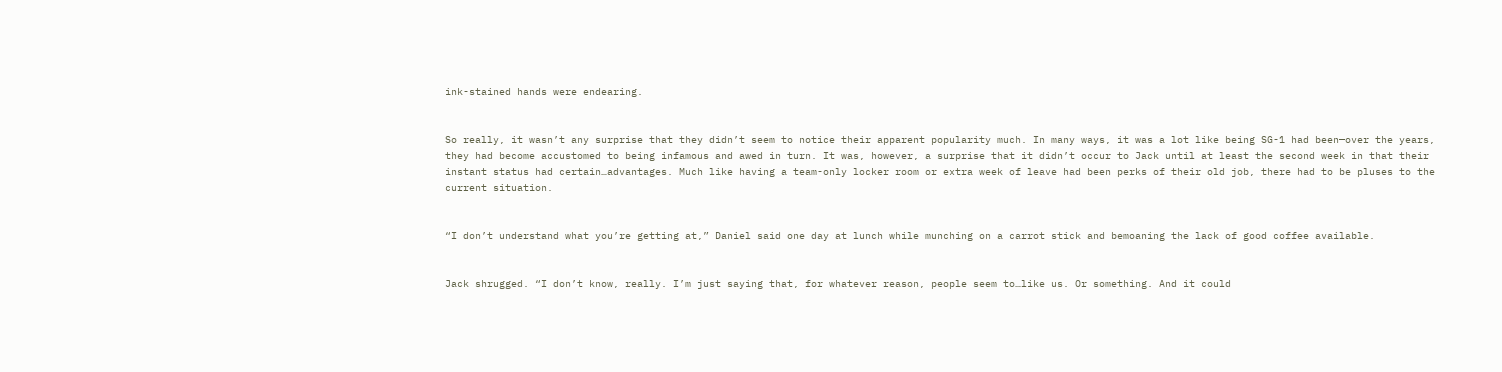ink-stained hands were endearing.


So really, it wasn’t any surprise that they didn’t seem to notice their apparent popularity much. In many ways, it was a lot like being SG-1 had been—over the years, they had become accustomed to being infamous and awed in turn. It was, however, a surprise that it didn’t occur to Jack until at least the second week in that their instant status had certain…advantages. Much like having a team-only locker room or extra week of leave had been perks of their old job, there had to be pluses to the current situation.


“I don’t understand what you’re getting at,” Daniel said one day at lunch while munching on a carrot stick and bemoaning the lack of good coffee available.


Jack shrugged. “I don’t know, really. I’m just saying that, for whatever reason, people seem to…like us. Or something. And it could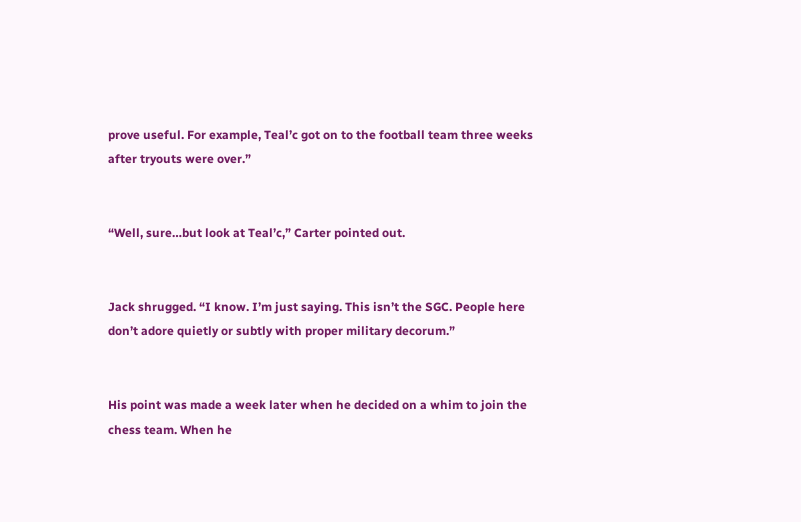prove useful. For example, Teal’c got on to the football team three weeks after tryouts were over.”


“Well, sure…but look at Teal’c,” Carter pointed out.


Jack shrugged. “I know. I’m just saying. This isn’t the SGC. People here don’t adore quietly or subtly with proper military decorum.”


His point was made a week later when he decided on a whim to join the chess team. When he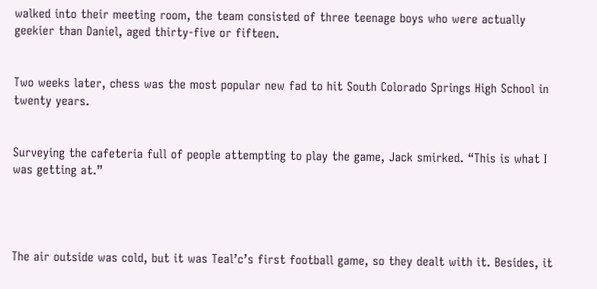walked into their meeting room, the team consisted of three teenage boys who were actually geekier than Daniel, aged thirty-five or fifteen.


Two weeks later, chess was the most popular new fad to hit South Colorado Springs High School in twenty years.


Surveying the cafeteria full of people attempting to play the game, Jack smirked. “This is what I was getting at.”




The air outside was cold, but it was Teal’c’s first football game, so they dealt with it. Besides, it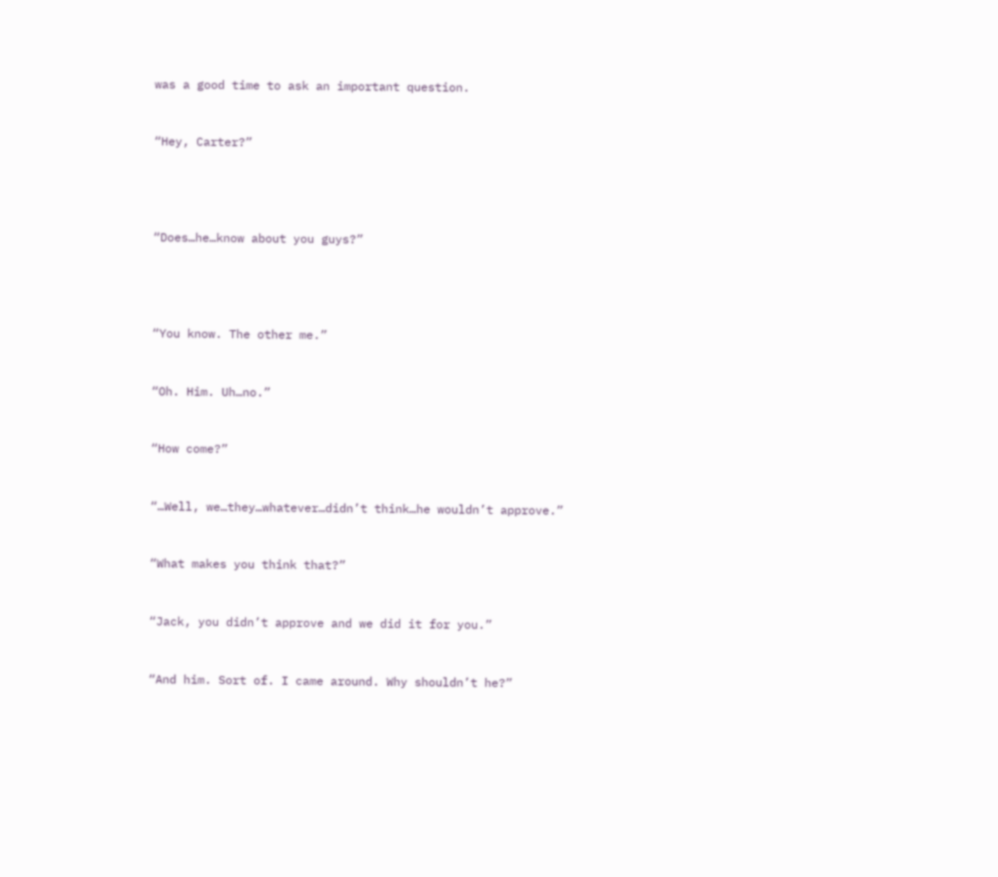was a good time to ask an important question.


“Hey, Carter?”




“Does…he…know about you guys?”




“You know. The other me.”


“Oh. Him. Uh…no.”


“How come?”


“…Well, we…they…whatever…didn’t think…he wouldn’t approve.”


“What makes you think that?”


“Jack, you didn’t approve and we did it for you.”


“And him. Sort of. I came around. Why shouldn’t he?”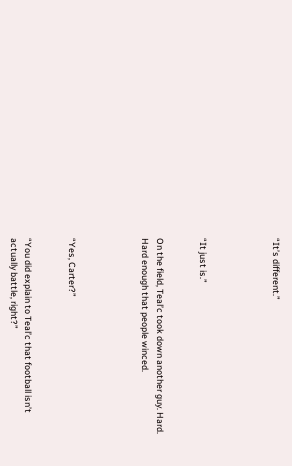“It’s different.”




“It just is.”


On the field, Teal’c took down another guy. Hard. Hard enough that people winced.




“Yes, Carter?”


“You did explain to Teal’c that football isn’t actually battle, right?”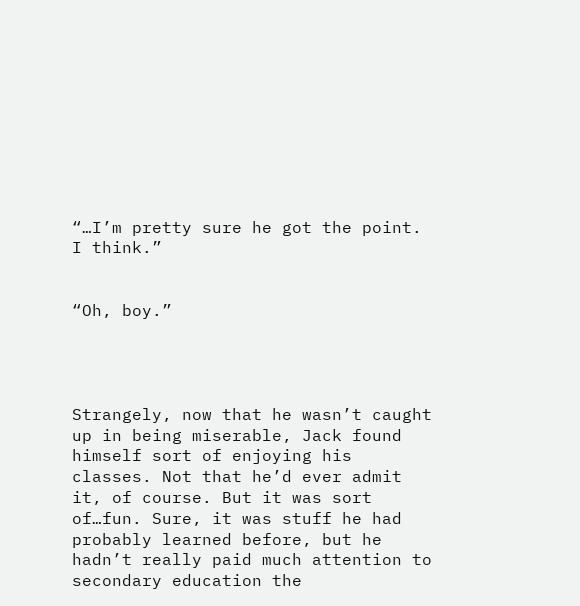“…I’m pretty sure he got the point. I think.”


“Oh, boy.”




Strangely, now that he wasn’t caught up in being miserable, Jack found himself sort of enjoying his classes. Not that he’d ever admit it, of course. But it was sort of…fun. Sure, it was stuff he had probably learned before, but he hadn’t really paid much attention to secondary education the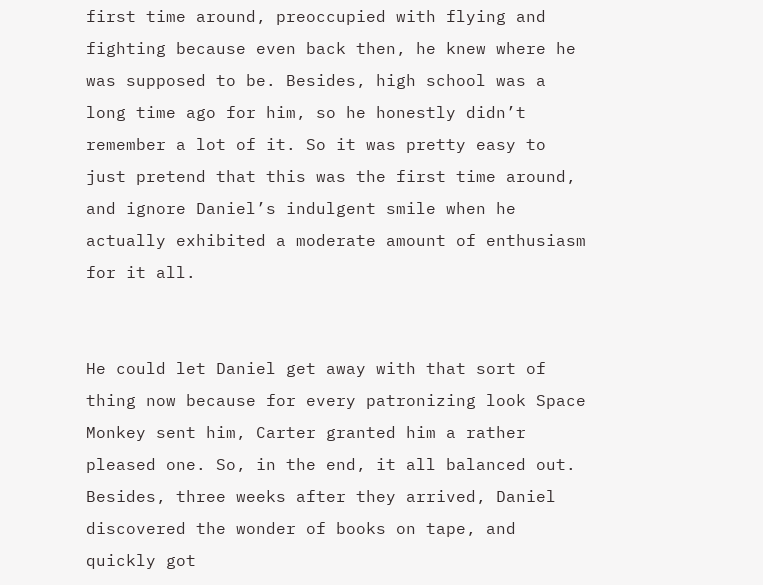first time around, preoccupied with flying and fighting because even back then, he knew where he was supposed to be. Besides, high school was a long time ago for him, so he honestly didn’t remember a lot of it. So it was pretty easy to just pretend that this was the first time around, and ignore Daniel’s indulgent smile when he actually exhibited a moderate amount of enthusiasm for it all.


He could let Daniel get away with that sort of thing now because for every patronizing look Space Monkey sent him, Carter granted him a rather pleased one. So, in the end, it all balanced out. Besides, three weeks after they arrived, Daniel discovered the wonder of books on tape, and quickly got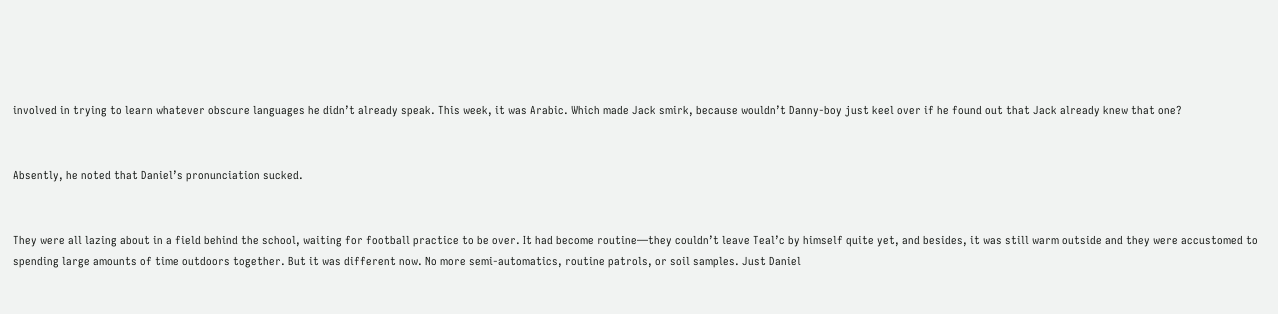involved in trying to learn whatever obscure languages he didn’t already speak. This week, it was Arabic. Which made Jack smirk, because wouldn’t Danny-boy just keel over if he found out that Jack already knew that one?


Absently, he noted that Daniel’s pronunciation sucked.


They were all lazing about in a field behind the school, waiting for football practice to be over. It had become routine—they couldn’t leave Teal’c by himself quite yet, and besides, it was still warm outside and they were accustomed to spending large amounts of time outdoors together. But it was different now. No more semi-automatics, routine patrols, or soil samples. Just Daniel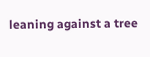leaning against a tree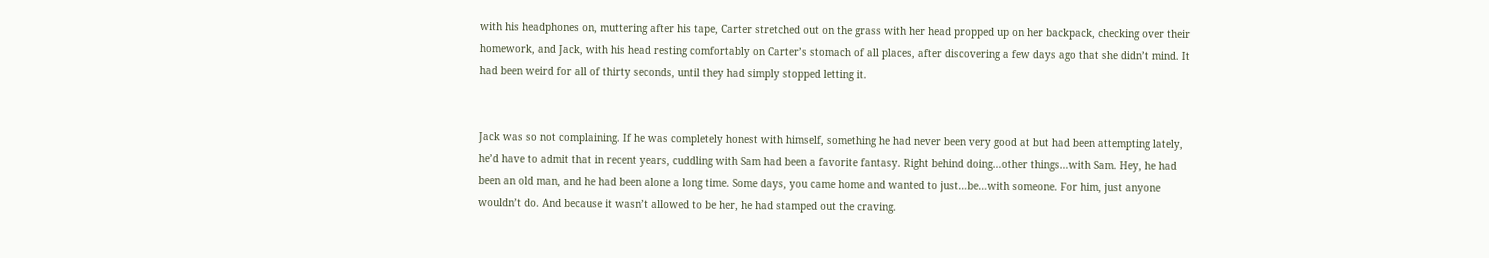with his headphones on, muttering after his tape, Carter stretched out on the grass with her head propped up on her backpack, checking over their homework, and Jack, with his head resting comfortably on Carter’s stomach of all places, after discovering a few days ago that she didn’t mind. It had been weird for all of thirty seconds, until they had simply stopped letting it.


Jack was so not complaining. If he was completely honest with himself, something he had never been very good at but had been attempting lately, he’d have to admit that in recent years, cuddling with Sam had been a favorite fantasy. Right behind doing…other things…with Sam. Hey, he had been an old man, and he had been alone a long time. Some days, you came home and wanted to just…be…with someone. For him, just anyone wouldn’t do. And because it wasn’t allowed to be her, he had stamped out the craving.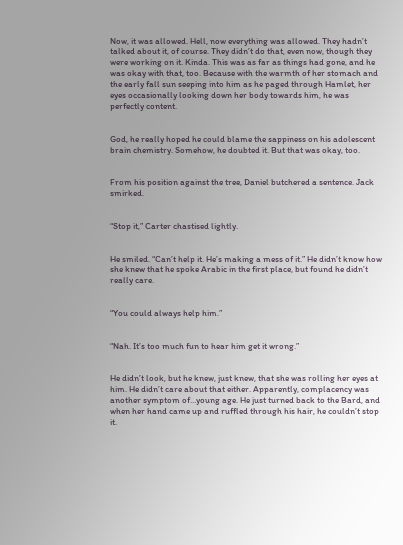Now, it was allowed. Hell, now everything was allowed. They hadn’t talked about it, of course. They didn’t do that, even now, though they were working on it. Kinda. This was as far as things had gone, and he was okay with that, too. Because with the warmth of her stomach and the early fall sun seeping into him as he paged through Hamlet, her eyes occasionally looking down her body towards him, he was perfectly content.


God, he really hoped he could blame the sappiness on his adolescent brain chemistry. Somehow, he doubted it. But that was okay, too.


From his position against the tree, Daniel butchered a sentence. Jack smirked.


“Stop it,” Carter chastised lightly.


He smiled. “Can’t help it. He’s making a mess of it.” He didn’t know how she knew that he spoke Arabic in the first place, but found he didn’t really care.


“You could always help him.”


“Nah. It’s too much fun to hear him get it wrong.”


He didn’t look, but he knew, just knew, that she was rolling her eyes at him. He didn’t care about that either. Apparently, complacency was another symptom of…young age. He just turned back to the Bard, and when her hand came up and ruffled through his hair, he couldn’t stop it.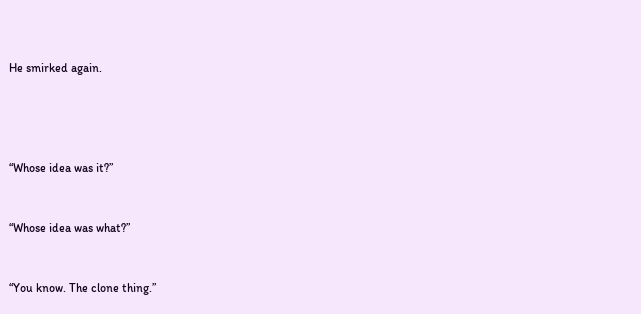He smirked again.




“Whose idea was it?”


“Whose idea was what?”


“You know. The clone thing.”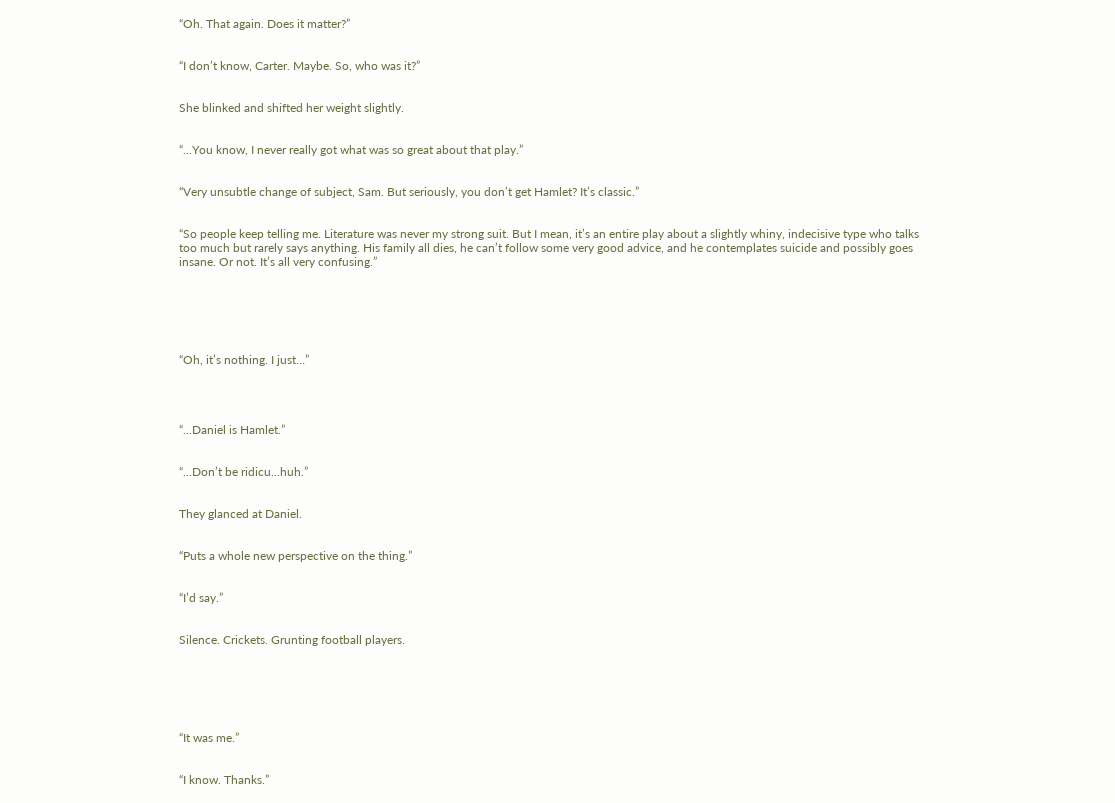“Oh. That again. Does it matter?”


“I don’t know, Carter. Maybe. So, who was it?”


She blinked and shifted her weight slightly.


“…You know, I never really got what was so great about that play.”


“Very unsubtle change of subject, Sam. But seriously, you don’t get Hamlet? It’s classic.”


“So people keep telling me. Literature was never my strong suit. But I mean, it’s an entire play about a slightly whiny, indecisive type who talks too much but rarely says anything. His family all dies, he can’t follow some very good advice, and he contemplates suicide and possibly goes insane. Or not. It’s all very confusing.”






“Oh, it’s nothing. I just…”




“…Daniel is Hamlet.”


“…Don’t be ridicu…huh.”


They glanced at Daniel.


“Puts a whole new perspective on the thing.”


“I’d say.”


Silence. Crickets. Grunting football players.






“It was me.”


“I know. Thanks.”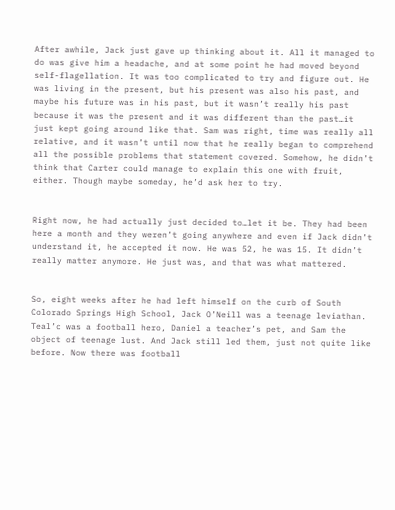After awhile, Jack just gave up thinking about it. All it managed to do was give him a headache, and at some point he had moved beyond self-flagellation. It was too complicated to try and figure out. He was living in the present, but his present was also his past, and maybe his future was in his past, but it wasn’t really his past because it was the present and it was different than the past…it just kept going around like that. Sam was right, time was really all relative, and it wasn’t until now that he really began to comprehend all the possible problems that statement covered. Somehow, he didn’t think that Carter could manage to explain this one with fruit, either. Though maybe someday, he’d ask her to try.


Right now, he had actually just decided to…let it be. They had been here a month and they weren’t going anywhere and even if Jack didn’t understand it, he accepted it now. He was 52, he was 15. It didn’t really matter anymore. He just was, and that was what mattered.


So, eight weeks after he had left himself on the curb of South Colorado Springs High School, Jack O’Neill was a teenage leviathan. Teal’c was a football hero, Daniel a teacher’s pet, and Sam the object of teenage lust. And Jack still led them, just not quite like before. Now there was football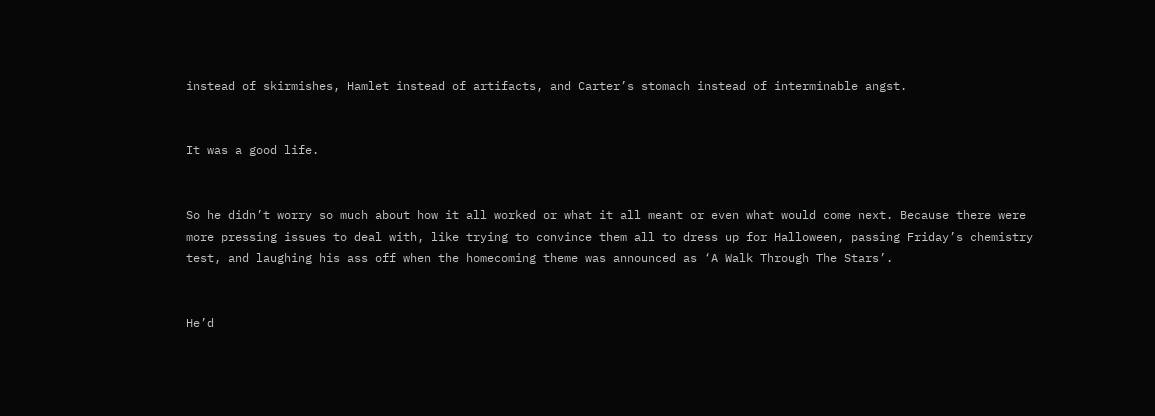instead of skirmishes, Hamlet instead of artifacts, and Carter’s stomach instead of interminable angst.


It was a good life.


So he didn’t worry so much about how it all worked or what it all meant or even what would come next. Because there were more pressing issues to deal with, like trying to convince them all to dress up for Halloween, passing Friday’s chemistry test, and laughing his ass off when the homecoming theme was announced as ‘A Walk Through The Stars’.


He’d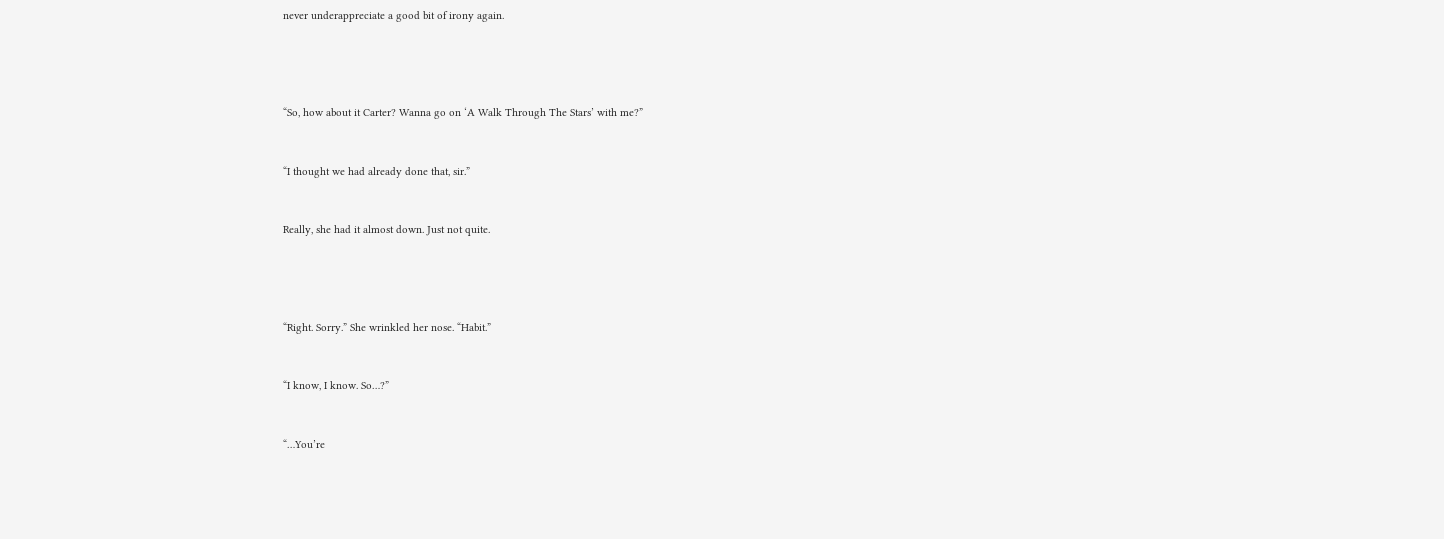never underappreciate a good bit of irony again.




“So, how about it Carter? Wanna go on ‘A Walk Through The Stars’ with me?”


“I thought we had already done that, sir.”


Really, she had it almost down. Just not quite.




“Right. Sorry.” She wrinkled her nose. “Habit.”


“I know, I know. So…?”


“…You’re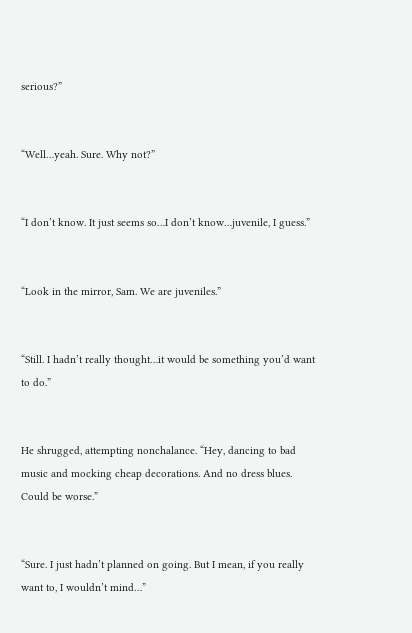serious?”


“Well…yeah. Sure. Why not?”


“I don’t know. It just seems so…I don’t know…juvenile, I guess.”


“Look in the mirror, Sam. We are juveniles.”


“Still. I hadn’t really thought…it would be something you’d want to do.”


He shrugged, attempting nonchalance. “Hey, dancing to bad music and mocking cheap decorations. And no dress blues. Could be worse.”


“Sure. I just hadn’t planned on going. But I mean, if you really want to, I wouldn’t mind…”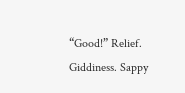“Good!” Relief. Giddiness. Sappy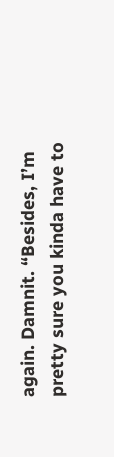again. Damnit. “Besides, I’m pretty sure you kinda have to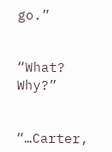go.”


“What? Why?”


“…Carter,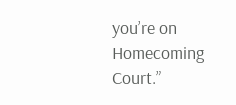you’re on Homecoming Court.”